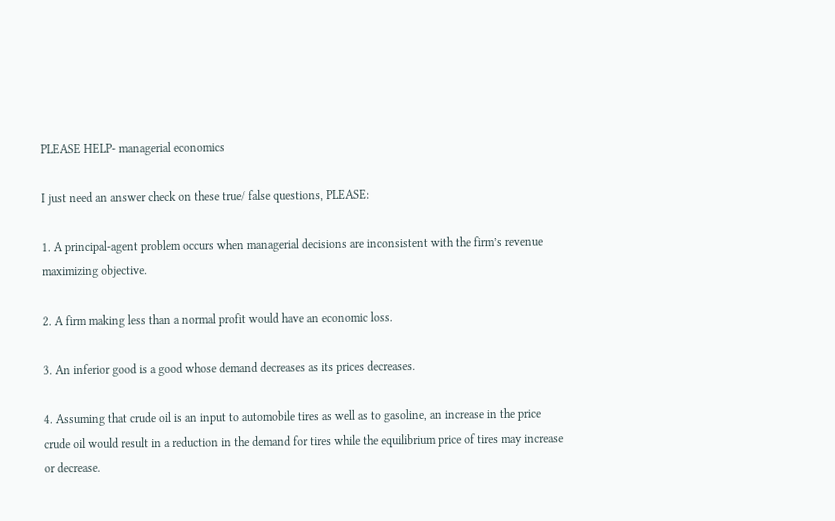PLEASE HELP- managerial economics

I just need an answer check on these true/ false questions, PLEASE:

1. A principal-agent problem occurs when managerial decisions are inconsistent with the firm’s revenue maximizing objective.

2. A firm making less than a normal profit would have an economic loss.

3. An inferior good is a good whose demand decreases as its prices decreases.

4. Assuming that crude oil is an input to automobile tires as well as to gasoline, an increase in the price crude oil would result in a reduction in the demand for tires while the equilibrium price of tires may increase or decrease.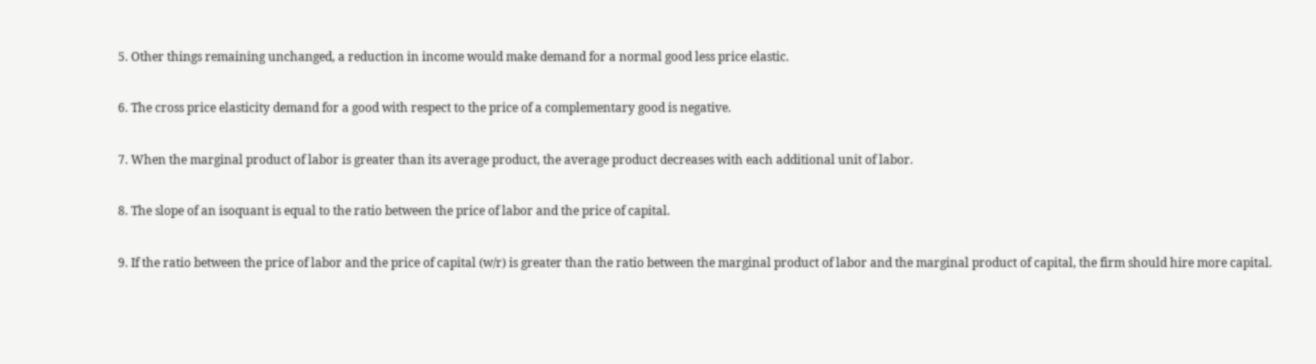5. Other things remaining unchanged, a reduction in income would make demand for a normal good less price elastic.

6. The cross price elasticity demand for a good with respect to the price of a complementary good is negative.

7. When the marginal product of labor is greater than its average product, the average product decreases with each additional unit of labor.

8. The slope of an isoquant is equal to the ratio between the price of labor and the price of capital.

9. If the ratio between the price of labor and the price of capital (w/r) is greater than the ratio between the marginal product of labor and the marginal product of capital, the firm should hire more capital.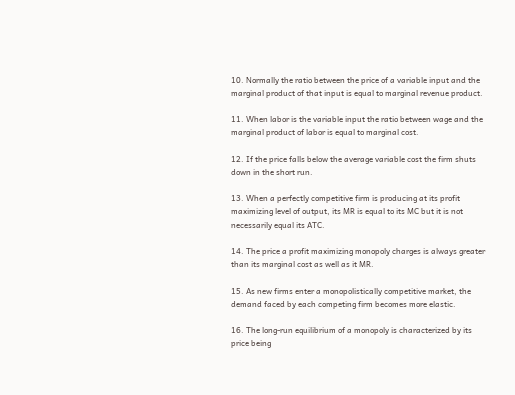10. Normally the ratio between the price of a variable input and the marginal product of that input is equal to marginal revenue product.

11. When labor is the variable input the ratio between wage and the marginal product of labor is equal to marginal cost.

12. If the price falls below the average variable cost the firm shuts down in the short run.

13. When a perfectly competitive firm is producing at its profit maximizing level of output, its MR is equal to its MC but it is not necessarily equal its ATC.

14. The price a profit maximizing monopoly charges is always greater than its marginal cost as well as it MR.

15. As new firms enter a monopolistically competitive market, the demand faced by each competing firm becomes more elastic.

16. The long-run equilibrium of a monopoly is characterized by its price being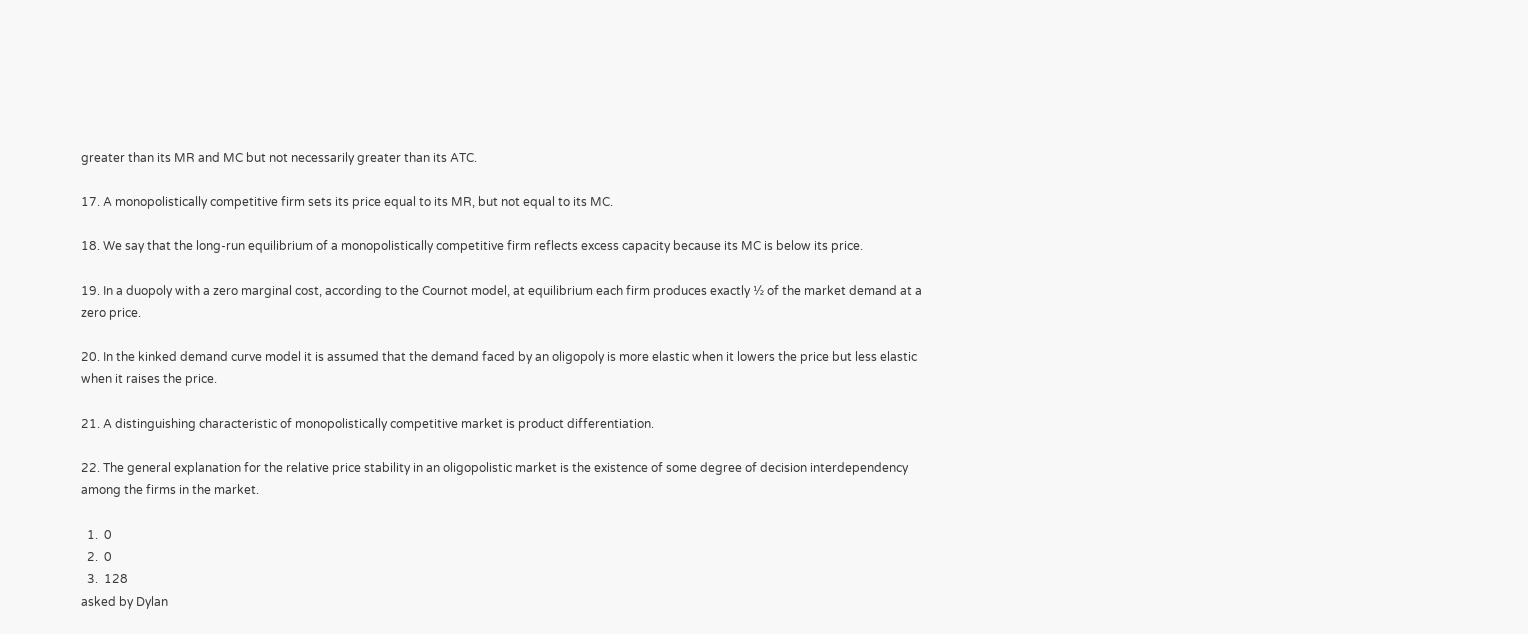greater than its MR and MC but not necessarily greater than its ATC.

17. A monopolistically competitive firm sets its price equal to its MR, but not equal to its MC.

18. We say that the long-run equilibrium of a monopolistically competitive firm reflects excess capacity because its MC is below its price.

19. In a duopoly with a zero marginal cost, according to the Cournot model, at equilibrium each firm produces exactly ½ of the market demand at a zero price.

20. In the kinked demand curve model it is assumed that the demand faced by an oligopoly is more elastic when it lowers the price but less elastic when it raises the price.

21. A distinguishing characteristic of monopolistically competitive market is product differentiation.

22. The general explanation for the relative price stability in an oligopolistic market is the existence of some degree of decision interdependency among the firms in the market.

  1.  0
  2.  0
  3.  128
asked by Dylan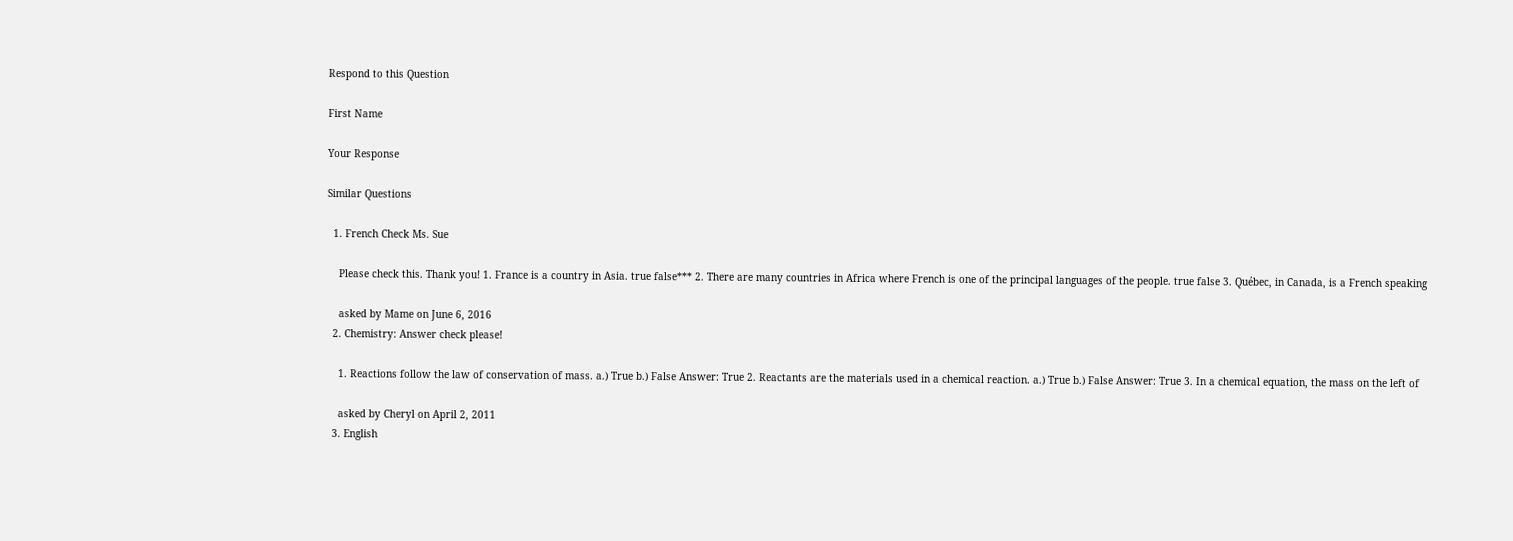Respond to this Question

First Name

Your Response

Similar Questions

  1. French Check Ms. Sue

    Please check this. Thank you! 1. France is a country in Asia. true false*** 2. There are many countries in Africa where French is one of the principal languages of the people. true false 3. Québec, in Canada, is a French speaking

    asked by Mame on June 6, 2016
  2. Chemistry: Answer check please!

    1. Reactions follow the law of conservation of mass. a.) True b.) False Answer: True 2. Reactants are the materials used in a chemical reaction. a.) True b.) False Answer: True 3. In a chemical equation, the mass on the left of

    asked by Cheryl on April 2, 2011
  3. English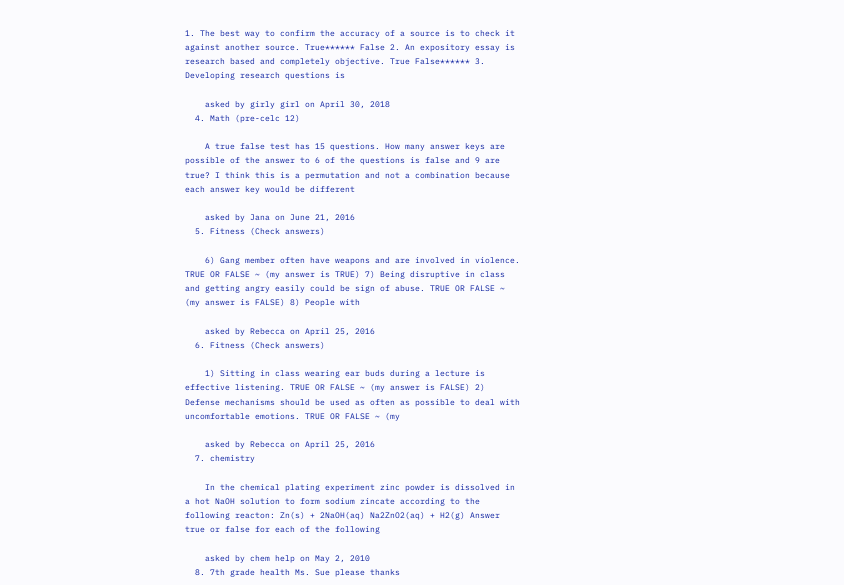1. The best way to confirm the accuracy of a source is to check it against another source. True****** False 2. An expository essay is research based and completely objective. True False****** 3. Developing research questions is

    asked by girly girl on April 30, 2018
  4. Math (pre-celc 12)

    A true false test has 15 questions. How many answer keys are possible of the answer to 6 of the questions is false and 9 are true? I think this is a permutation and not a combination because each answer key would be different

    asked by Jana on June 21, 2016
  5. Fitness (Check answers)

    6) Gang member often have weapons and are involved in violence. TRUE OR FALSE ~ (my answer is TRUE) 7) Being disruptive in class and getting angry easily could be sign of abuse. TRUE OR FALSE ~ (my answer is FALSE) 8) People with

    asked by Rebecca on April 25, 2016
  6. Fitness (Check answers)

    1) Sitting in class wearing ear buds during a lecture is effective listening. TRUE OR FALSE ~ (my answer is FALSE) 2) Defense mechanisms should be used as often as possible to deal with uncomfortable emotions. TRUE OR FALSE ~ (my

    asked by Rebecca on April 25, 2016
  7. chemistry

    In the chemical plating experiment zinc powder is dissolved in a hot NaOH solution to form sodium zincate according to the following reacton: Zn(s) + 2NaOH(aq) Na2ZnO2(aq) + H2(g) Answer true or false for each of the following

    asked by chem help on May 2, 2010
  8. 7th grade health Ms. Sue please thanks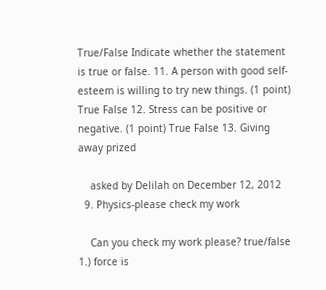True/False Indicate whether the statement is true or false. 11. A person with good self-esteem is willing to try new things. (1 point) True False 12. Stress can be positive or negative. (1 point) True False 13. Giving away prized

    asked by Delilah on December 12, 2012
  9. Physics-please check my work

    Can you check my work please? true/false 1.) force is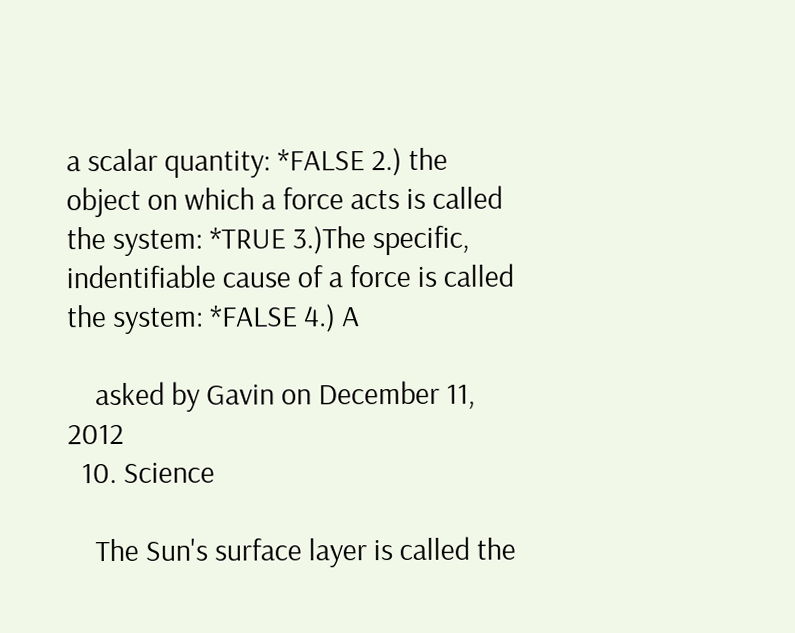a scalar quantity: *FALSE 2.) the object on which a force acts is called the system: *TRUE 3.)The specific, indentifiable cause of a force is called the system: *FALSE 4.) A

    asked by Gavin on December 11, 2012
  10. Science

    The Sun's surface layer is called the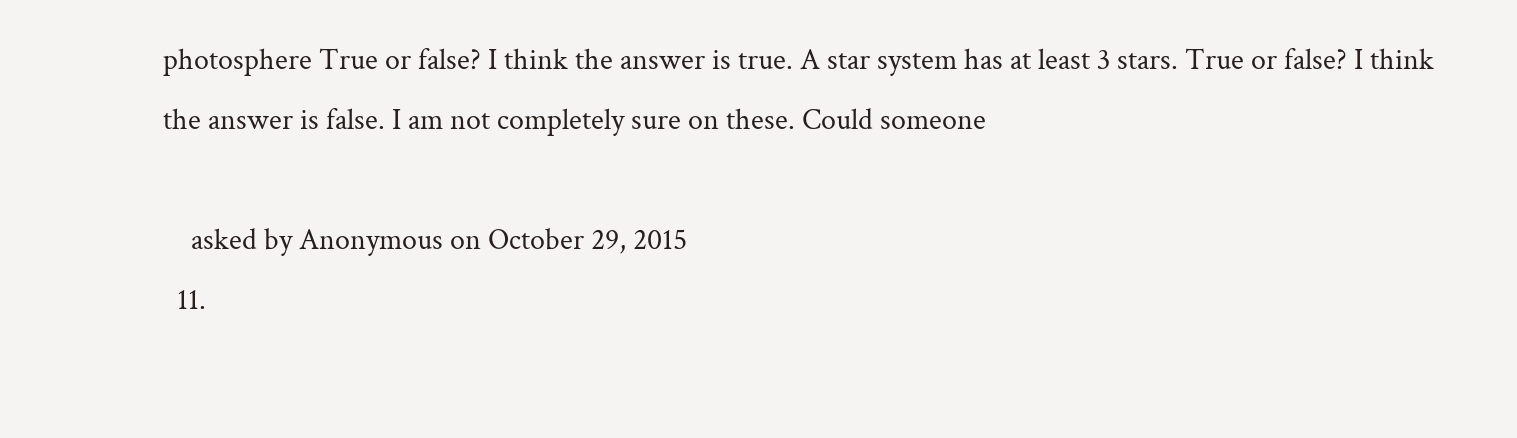photosphere True or false? I think the answer is true. A star system has at least 3 stars. True or false? I think the answer is false. I am not completely sure on these. Could someone

    asked by Anonymous on October 29, 2015
  11.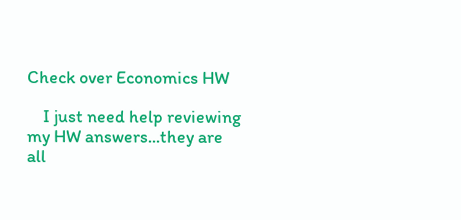Check over Economics HW

    I just need help reviewing my HW answers...they are all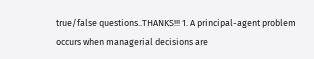true/false questions..THANKS!!! 1. A principal-agent problem occurs when managerial decisions are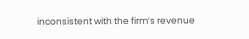inconsistent with the firm’s revenue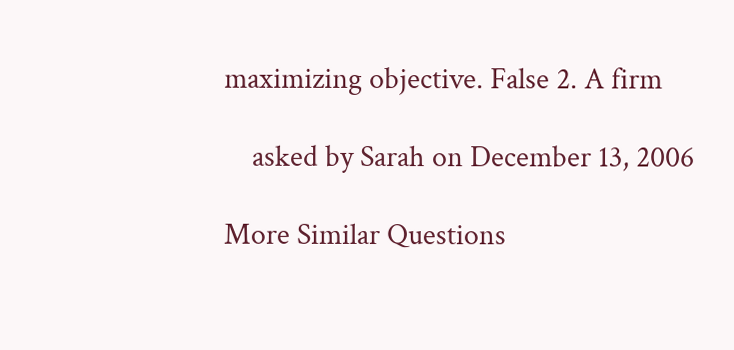maximizing objective. False 2. A firm

    asked by Sarah on December 13, 2006

More Similar Questions